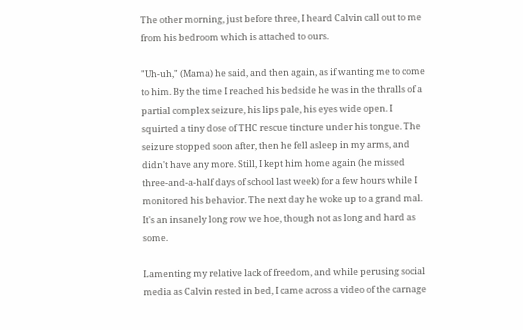The other morning, just before three, I heard Calvin call out to me from his bedroom which is attached to ours.

"Uh-uh," (Mama) he said, and then again, as if wanting me to come to him. By the time I reached his bedside he was in the thralls of a partial complex seizure, his lips pale, his eyes wide open. I squirted a tiny dose of THC rescue tincture under his tongue. The seizure stopped soon after, then he fell asleep in my arms, and didn't have any more. Still, I kept him home again (he missed three-and-a-half days of school last week) for a few hours while I monitored his behavior. The next day he woke up to a grand mal. It's an insanely long row we hoe, though not as long and hard as some.

Lamenting my relative lack of freedom, and while perusing social media as Calvin rested in bed, I came across a video of the carnage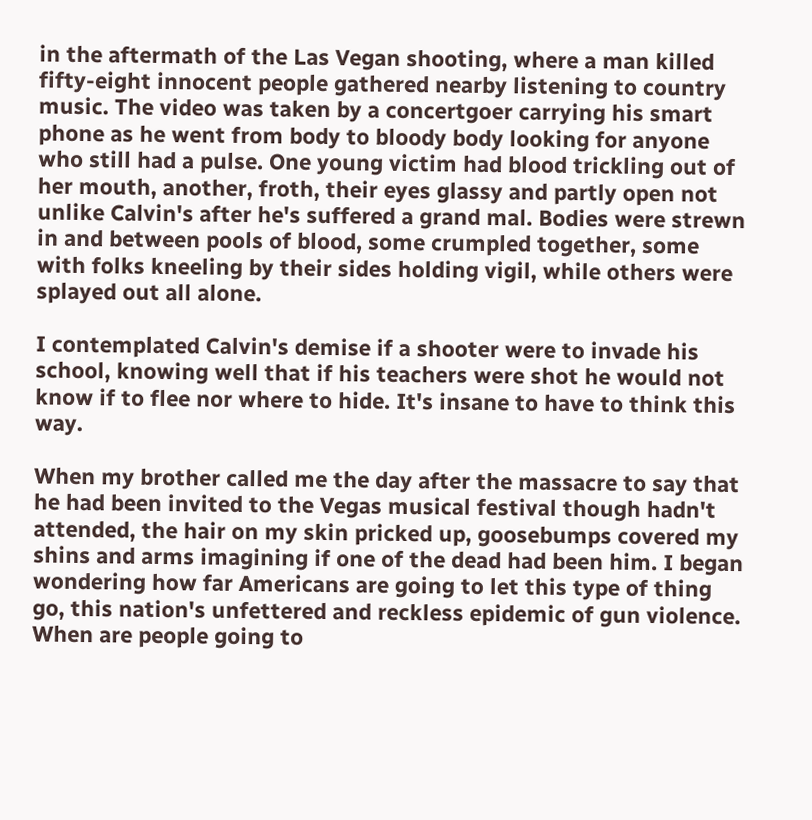in the aftermath of the Las Vegan shooting, where a man killed fifty-eight innocent people gathered nearby listening to country music. The video was taken by a concertgoer carrying his smart phone as he went from body to bloody body looking for anyone who still had a pulse. One young victim had blood trickling out of her mouth, another, froth, their eyes glassy and partly open not unlike Calvin's after he's suffered a grand mal. Bodies were strewn in and between pools of blood, some crumpled together, some with folks kneeling by their sides holding vigil, while others were splayed out all alone.

I contemplated Calvin's demise if a shooter were to invade his school, knowing well that if his teachers were shot he would not know if to flee nor where to hide. It's insane to have to think this way.

When my brother called me the day after the massacre to say that he had been invited to the Vegas musical festival though hadn't attended, the hair on my skin pricked up, goosebumps covered my shins and arms imagining if one of the dead had been him. I began wondering how far Americans are going to let this type of thing go, this nation's unfettered and reckless epidemic of gun violence. When are people going to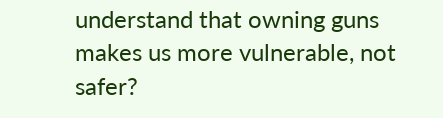understand that owning guns makes us more vulnerable, not safer?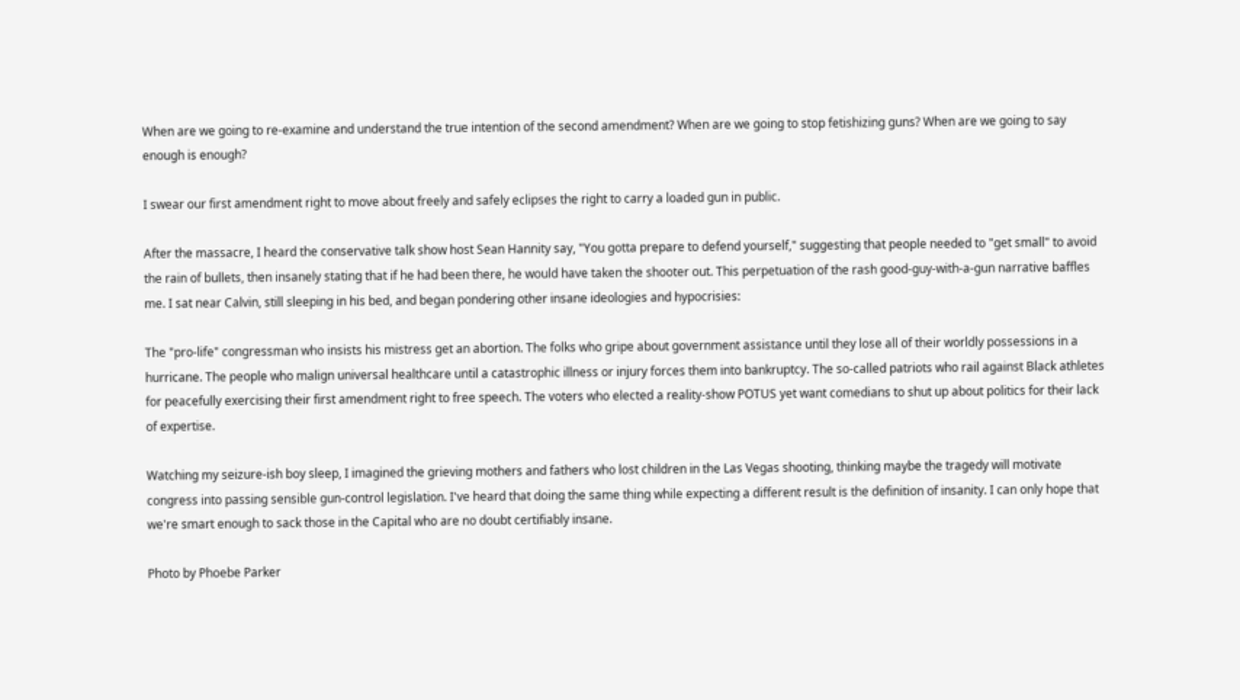When are we going to re-examine and understand the true intention of the second amendment? When are we going to stop fetishizing guns? When are we going to say enough is enough?

I swear our first amendment right to move about freely and safely eclipses the right to carry a loaded gun in public.

After the massacre, I heard the conservative talk show host Sean Hannity say, "You gotta prepare to defend yourself," suggesting that people needed to "get small" to avoid the rain of bullets, then insanely stating that if he had been there, he would have taken the shooter out. This perpetuation of the rash good-guy-with-a-gun narrative baffles me. I sat near Calvin, still sleeping in his bed, and began pondering other insane ideologies and hypocrisies:

The "pro-life" congressman who insists his mistress get an abortion. The folks who gripe about government assistance until they lose all of their worldly possessions in a hurricane. The people who malign universal healthcare until a catastrophic illness or injury forces them into bankruptcy. The so-called patriots who rail against Black athletes for peacefully exercising their first amendment right to free speech. The voters who elected a reality-show POTUS yet want comedians to shut up about politics for their lack of expertise.

Watching my seizure-ish boy sleep, I imagined the grieving mothers and fathers who lost children in the Las Vegas shooting, thinking maybe the tragedy will motivate congress into passing sensible gun-control legislation. I've heard that doing the same thing while expecting a different result is the definition of insanity. I can only hope that we're smart enough to sack those in the Capital who are no doubt certifiably insane.

Photo by Phoebe Parker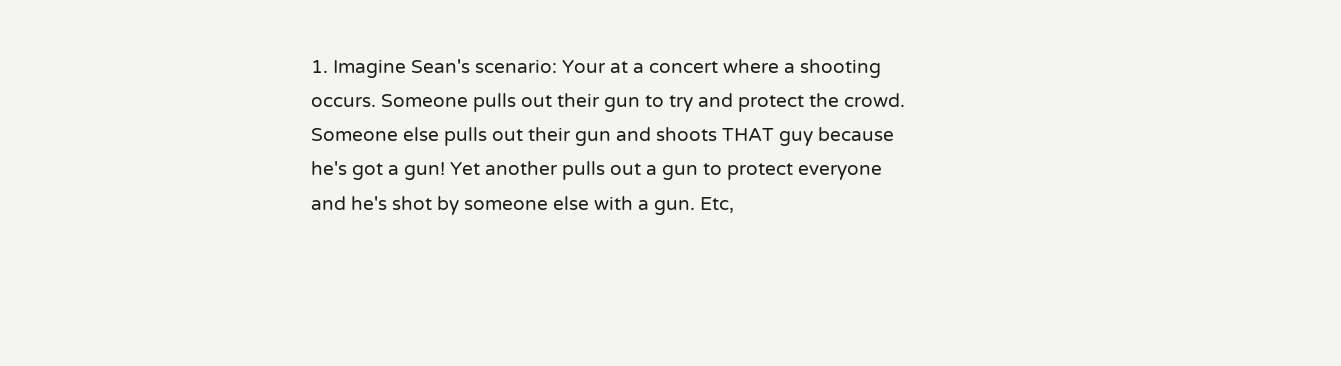1. Imagine Sean's scenario: Your at a concert where a shooting occurs. Someone pulls out their gun to try and protect the crowd. Someone else pulls out their gun and shoots THAT guy because he's got a gun! Yet another pulls out a gun to protect everyone and he's shot by someone else with a gun. Etc,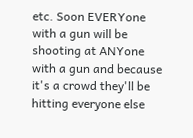etc. Soon EVERYone with a gun will be shooting at ANYone with a gun and because it's a crowd they'll be hitting everyone else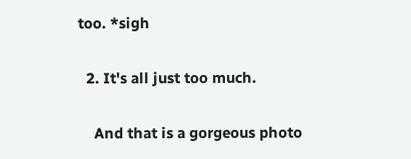too. *sigh

  2. It's all just too much.

    And that is a gorgeous photo